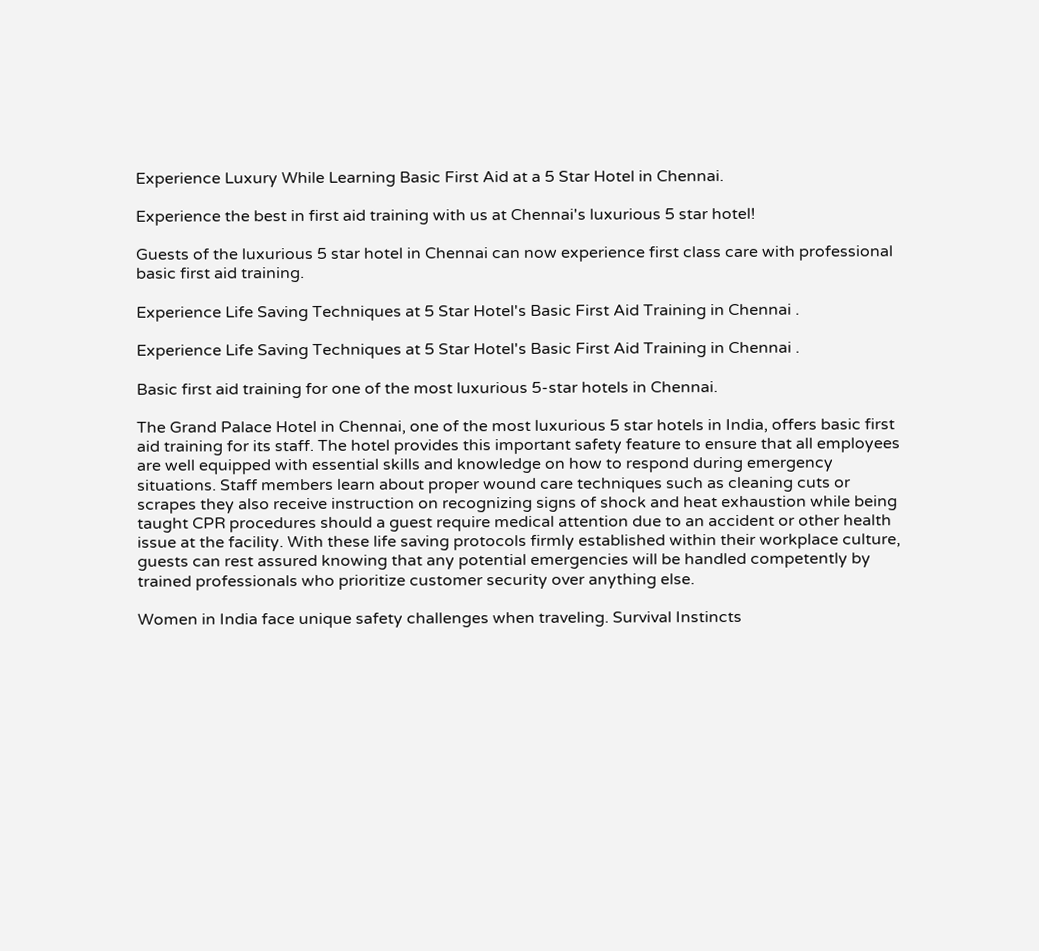Experience Luxury While Learning Basic First Aid at a 5 Star Hotel in Chennai.

Experience the best in first aid training with us at Chennai's luxurious 5 star hotel!

Guests of the luxurious 5 star hotel in Chennai can now experience first class care with professional basic first aid training.

Experience Life Saving Techniques at 5 Star Hotel's Basic First Aid Training in Chennai .

Experience Life Saving Techniques at 5 Star Hotel's Basic First Aid Training in Chennai .

Basic first aid training for one of the most luxurious 5-star hotels in Chennai.

The Grand Palace Hotel in Chennai, one of the most luxurious 5 star hotels in India, offers basic first aid training for its staff. The hotel provides this important safety feature to ensure that all employees are well equipped with essential skills and knowledge on how to respond during emergency situations. Staff members learn about proper wound care techniques such as cleaning cuts or scrapes they also receive instruction on recognizing signs of shock and heat exhaustion while being taught CPR procedures should a guest require medical attention due to an accident or other health issue at the facility. With these life saving protocols firmly established within their workplace culture, guests can rest assured knowing that any potential emergencies will be handled competently by trained professionals who prioritize customer security over anything else.

Women in India face unique safety challenges when traveling. Survival Instincts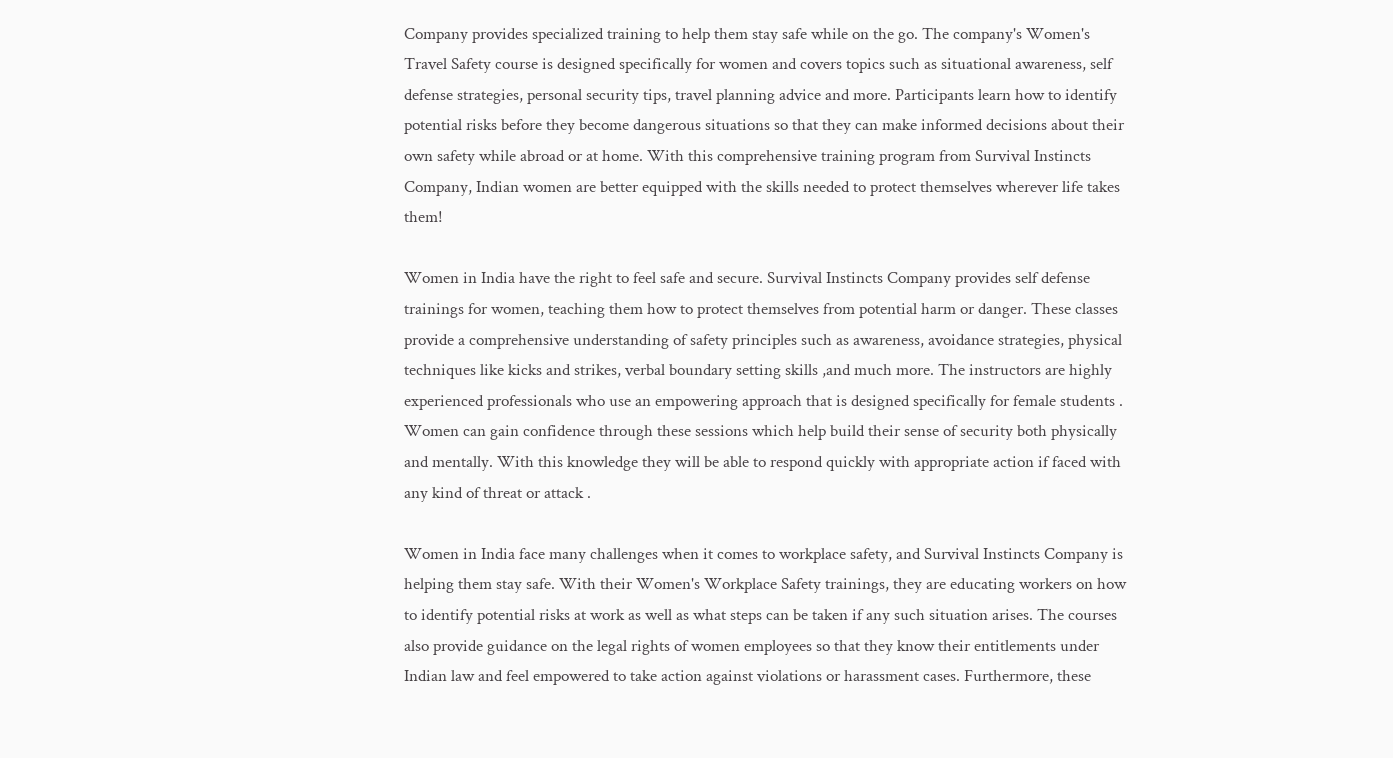Company provides specialized training to help them stay safe while on the go. The company's Women's Travel Safety course is designed specifically for women and covers topics such as situational awareness, self defense strategies, personal security tips, travel planning advice and more. Participants learn how to identify potential risks before they become dangerous situations so that they can make informed decisions about their own safety while abroad or at home. With this comprehensive training program from Survival Instincts Company, Indian women are better equipped with the skills needed to protect themselves wherever life takes them!

Women in India have the right to feel safe and secure. Survival Instincts Company provides self defense trainings for women, teaching them how to protect themselves from potential harm or danger. These classes provide a comprehensive understanding of safety principles such as awareness, avoidance strategies, physical techniques like kicks and strikes, verbal boundary setting skills ,and much more. The instructors are highly experienced professionals who use an empowering approach that is designed specifically for female students . Women can gain confidence through these sessions which help build their sense of security both physically and mentally. With this knowledge they will be able to respond quickly with appropriate action if faced with any kind of threat or attack .

Women in India face many challenges when it comes to workplace safety, and Survival Instincts Company is helping them stay safe. With their Women's Workplace Safety trainings, they are educating workers on how to identify potential risks at work as well as what steps can be taken if any such situation arises. The courses also provide guidance on the legal rights of women employees so that they know their entitlements under Indian law and feel empowered to take action against violations or harassment cases. Furthermore, these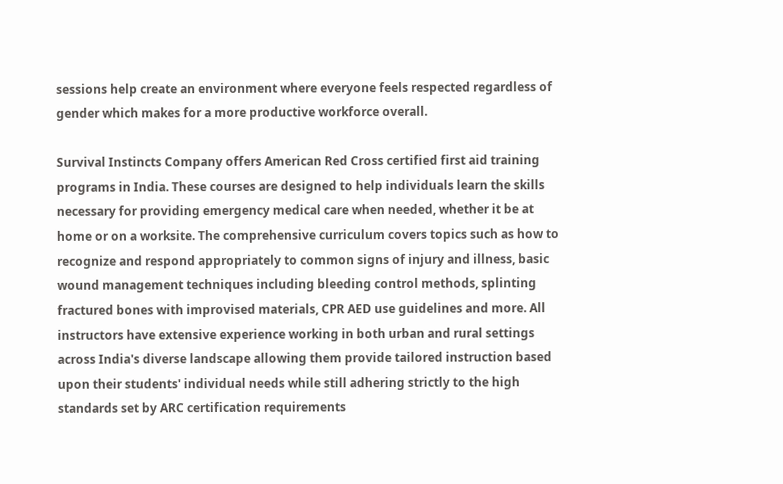sessions help create an environment where everyone feels respected regardless of gender which makes for a more productive workforce overall.

Survival Instincts Company offers American Red Cross certified first aid training programs in India. These courses are designed to help individuals learn the skills necessary for providing emergency medical care when needed, whether it be at home or on a worksite. The comprehensive curriculum covers topics such as how to recognize and respond appropriately to common signs of injury and illness, basic wound management techniques including bleeding control methods, splinting fractured bones with improvised materials, CPR AED use guidelines and more. All instructors have extensive experience working in both urban and rural settings across India's diverse landscape allowing them provide tailored instruction based upon their students' individual needs while still adhering strictly to the high standards set by ARC certification requirements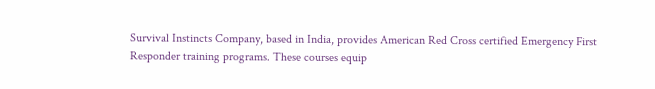Survival Instincts Company, based in India, provides American Red Cross certified Emergency First Responder training programs. These courses equip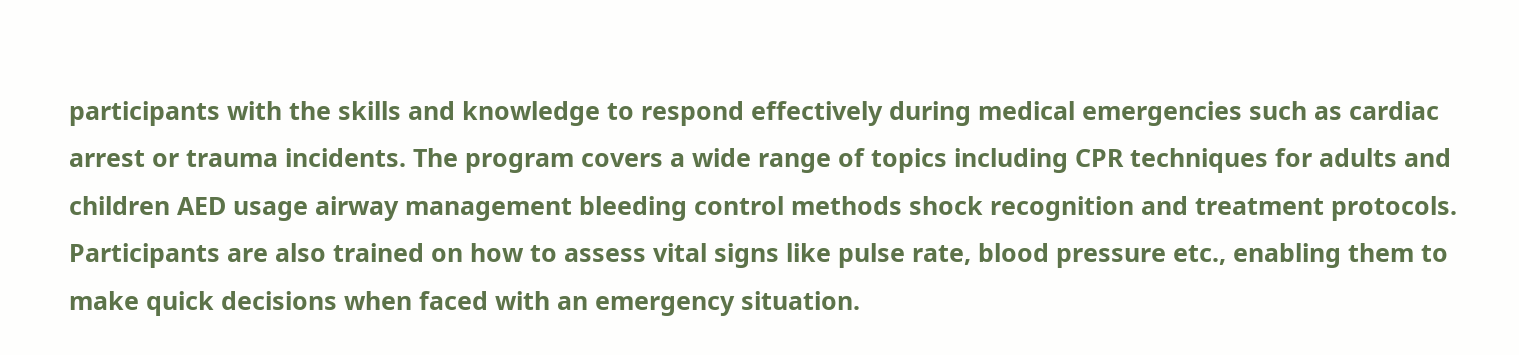participants with the skills and knowledge to respond effectively during medical emergencies such as cardiac arrest or trauma incidents. The program covers a wide range of topics including CPR techniques for adults and children AED usage airway management bleeding control methods shock recognition and treatment protocols. Participants are also trained on how to assess vital signs like pulse rate, blood pressure etc., enabling them to make quick decisions when faced with an emergency situation.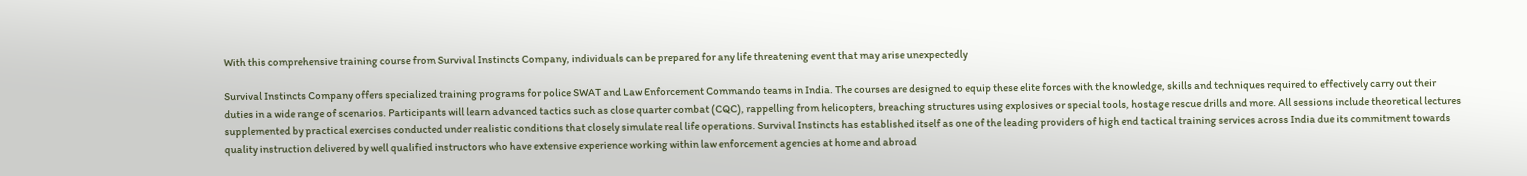With this comprehensive training course from Survival Instincts Company, individuals can be prepared for any life threatening event that may arise unexpectedly

Survival Instincts Company offers specialized training programs for police SWAT and Law Enforcement Commando teams in India. The courses are designed to equip these elite forces with the knowledge, skills and techniques required to effectively carry out their duties in a wide range of scenarios. Participants will learn advanced tactics such as close quarter combat (CQC), rappelling from helicopters, breaching structures using explosives or special tools, hostage rescue drills and more. All sessions include theoretical lectures supplemented by practical exercises conducted under realistic conditions that closely simulate real life operations. Survival Instincts has established itself as one of the leading providers of high end tactical training services across India due its commitment towards quality instruction delivered by well qualified instructors who have extensive experience working within law enforcement agencies at home and abroad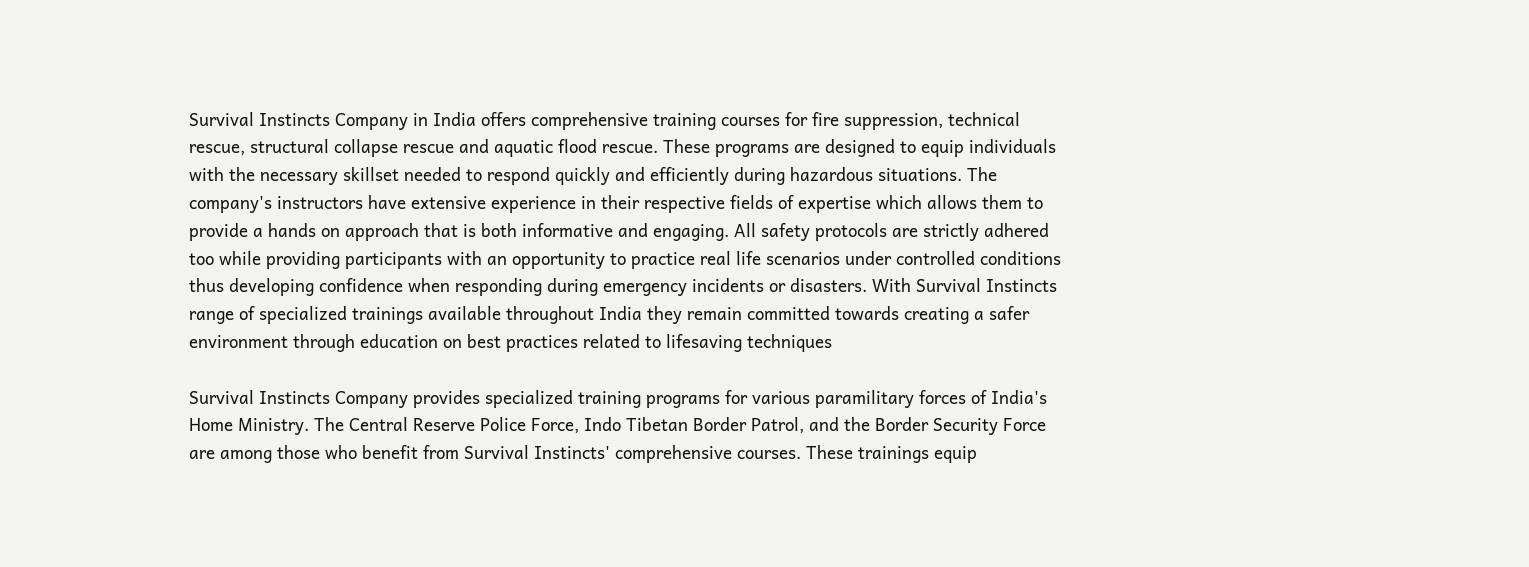Survival Instincts Company in India offers comprehensive training courses for fire suppression, technical rescue, structural collapse rescue and aquatic flood rescue. These programs are designed to equip individuals with the necessary skillset needed to respond quickly and efficiently during hazardous situations. The company's instructors have extensive experience in their respective fields of expertise which allows them to provide a hands on approach that is both informative and engaging. All safety protocols are strictly adhered too while providing participants with an opportunity to practice real life scenarios under controlled conditions thus developing confidence when responding during emergency incidents or disasters. With Survival Instincts range of specialized trainings available throughout India they remain committed towards creating a safer environment through education on best practices related to lifesaving techniques

Survival Instincts Company provides specialized training programs for various paramilitary forces of India's Home Ministry. The Central Reserve Police Force, Indo Tibetan Border Patrol, and the Border Security Force are among those who benefit from Survival Instincts' comprehensive courses. These trainings equip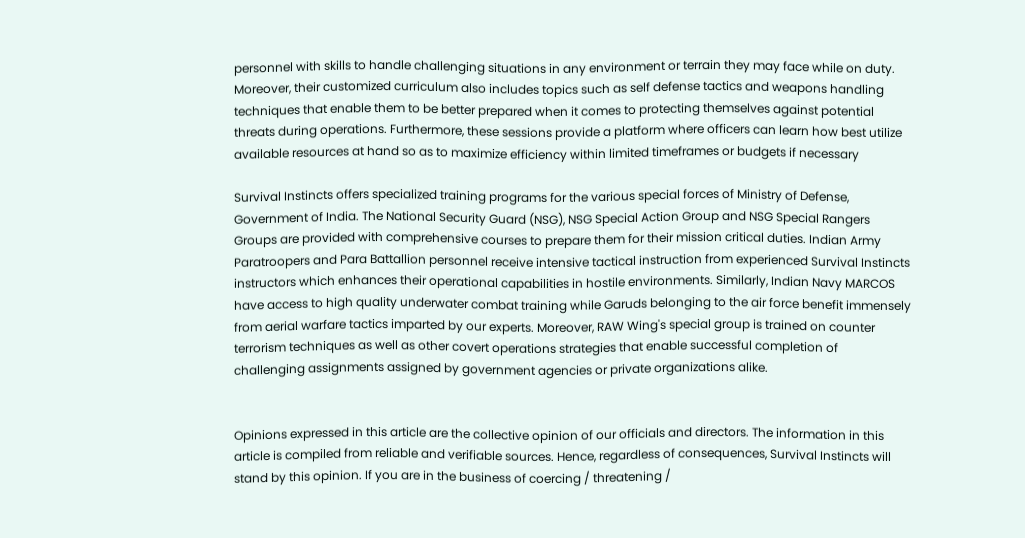personnel with skills to handle challenging situations in any environment or terrain they may face while on duty. Moreover, their customized curriculum also includes topics such as self defense tactics and weapons handling techniques that enable them to be better prepared when it comes to protecting themselves against potential threats during operations. Furthermore, these sessions provide a platform where officers can learn how best utilize available resources at hand so as to maximize efficiency within limited timeframes or budgets if necessary

Survival Instincts offers specialized training programs for the various special forces of Ministry of Defense, Government of India. The National Security Guard (NSG), NSG Special Action Group and NSG Special Rangers Groups are provided with comprehensive courses to prepare them for their mission critical duties. Indian Army Paratroopers and Para Battallion personnel receive intensive tactical instruction from experienced Survival Instincts instructors which enhances their operational capabilities in hostile environments. Similarly, Indian Navy MARCOS have access to high quality underwater combat training while Garuds belonging to the air force benefit immensely from aerial warfare tactics imparted by our experts. Moreover, RAW Wing's special group is trained on counter terrorism techniques as well as other covert operations strategies that enable successful completion of challenging assignments assigned by government agencies or private organizations alike.


Opinions expressed in this article are the collective opinion of our officials and directors. The information in this article is compiled from reliable and verifiable sources. Hence, regardless of consequences, Survival Instincts will stand by this opinion. If you are in the business of coercing / threatening /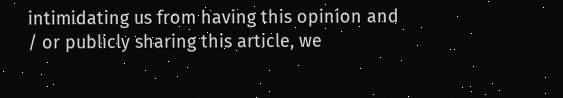intimidating us from having this opinion and / or publicly sharing this article, we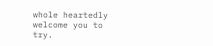whole heartedly welcome you to try.